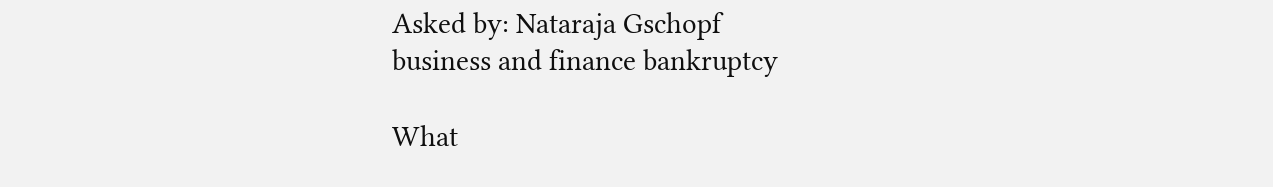Asked by: Nataraja Gschopf
business and finance bankruptcy

What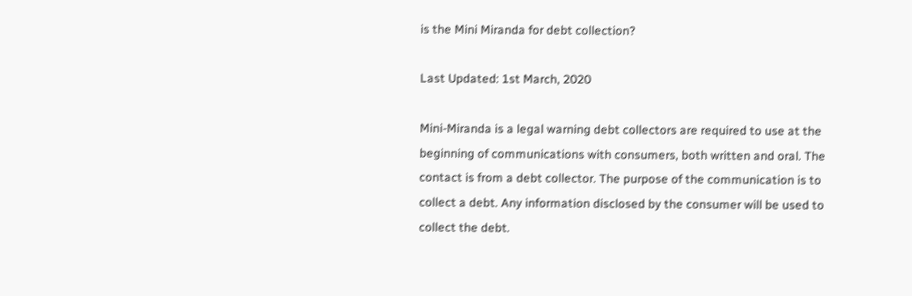is the Mini Miranda for debt collection?

Last Updated: 1st March, 2020

Mini-Miranda is a legal warning debt collectors are required to use at the beginning of communications with consumers, both written and oral. The contact is from a debt collector. The purpose of the communication is to collect a debt. Any information disclosed by the consumer will be used to collect the debt.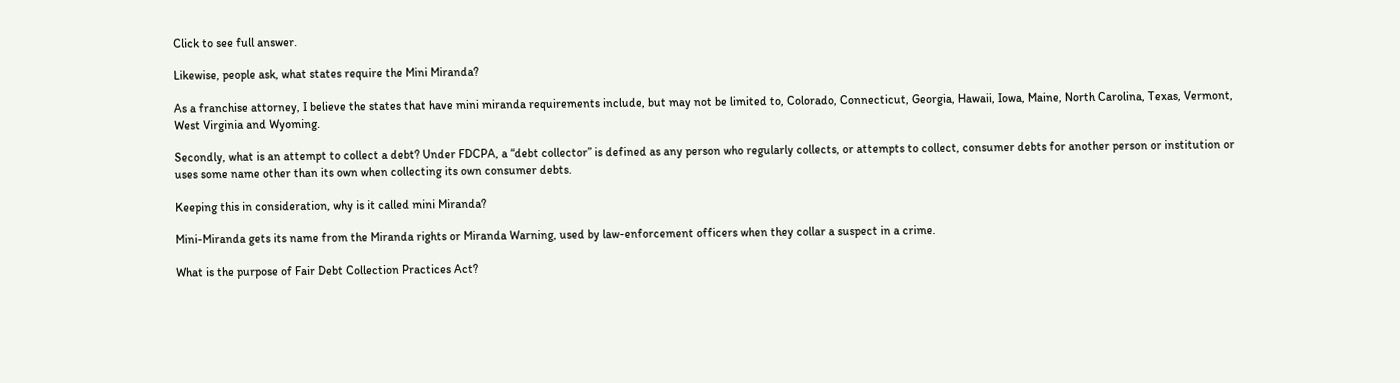Click to see full answer.

Likewise, people ask, what states require the Mini Miranda?

As a franchise attorney, I believe the states that have mini miranda requirements include, but may not be limited to, Colorado, Connecticut, Georgia, Hawaii, Iowa, Maine, North Carolina, Texas, Vermont, West Virginia and Wyoming.

Secondly, what is an attempt to collect a debt? Under FDCPA, a “debt collector” is defined as any person who regularly collects, or attempts to collect, consumer debts for another person or institution or uses some name other than its own when collecting its own consumer debts.

Keeping this in consideration, why is it called mini Miranda?

Mini-Miranda gets its name from the Miranda rights or Miranda Warning, used by law-enforcement officers when they collar a suspect in a crime.

What is the purpose of Fair Debt Collection Practices Act?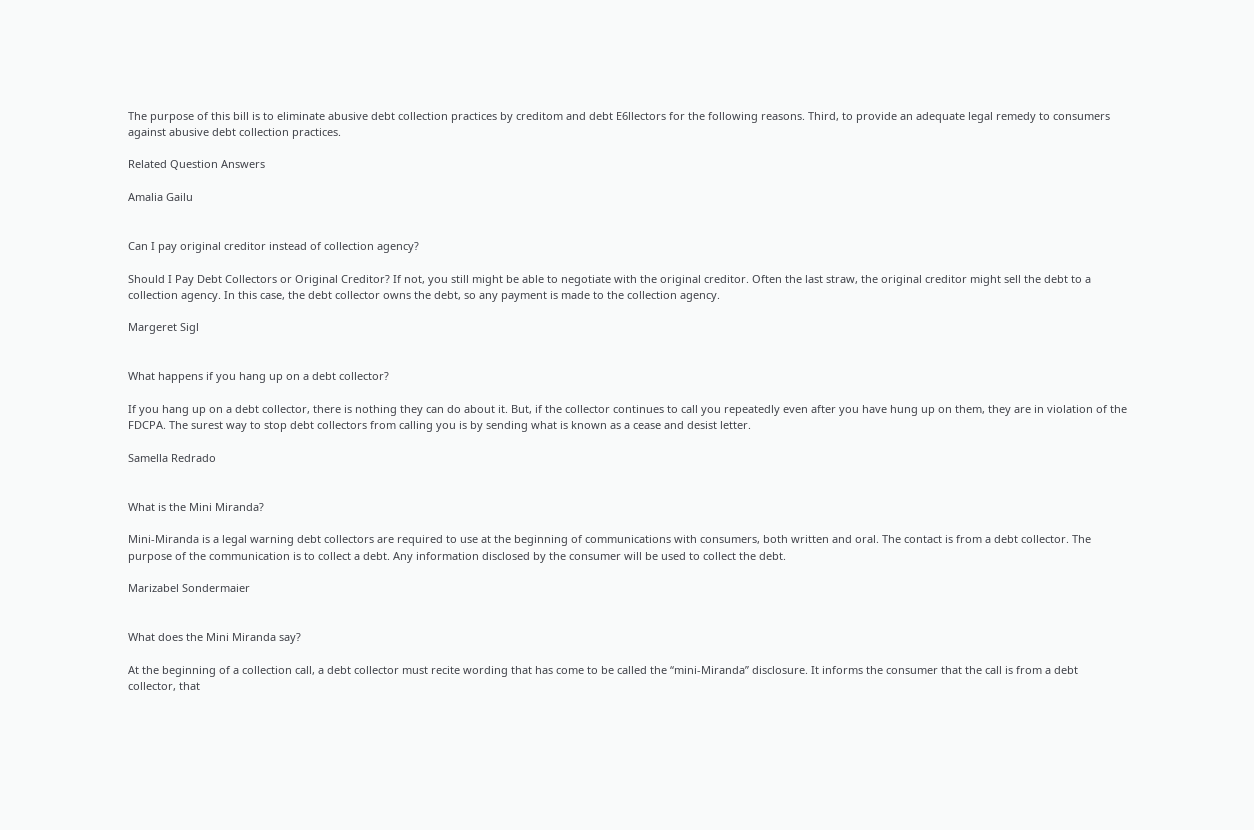The purpose of this bill is to eliminate abusive debt collection practices by creditom and debt E6llectors for the following reasons. Third, to provide an adequate legal remedy to consumers against abusive debt collection practices.

Related Question Answers

Amalia Gailu


Can I pay original creditor instead of collection agency?

Should I Pay Debt Collectors or Original Creditor? If not, you still might be able to negotiate with the original creditor. Often the last straw, the original creditor might sell the debt to a collection agency. In this case, the debt collector owns the debt, so any payment is made to the collection agency.

Margeret Sigl


What happens if you hang up on a debt collector?

If you hang up on a debt collector, there is nothing they can do about it. But, if the collector continues to call you repeatedly even after you have hung up on them, they are in violation of the FDCPA. The surest way to stop debt collectors from calling you is by sending what is known as a cease and desist letter.

Samella Redrado


What is the Mini Miranda?

Mini-Miranda is a legal warning debt collectors are required to use at the beginning of communications with consumers, both written and oral. The contact is from a debt collector. The purpose of the communication is to collect a debt. Any information disclosed by the consumer will be used to collect the debt.

Marizabel Sondermaier


What does the Mini Miranda say?

At the beginning of a collection call, a debt collector must recite wording that has come to be called the “mini-Miranda” disclosure. It informs the consumer that the call is from a debt collector, that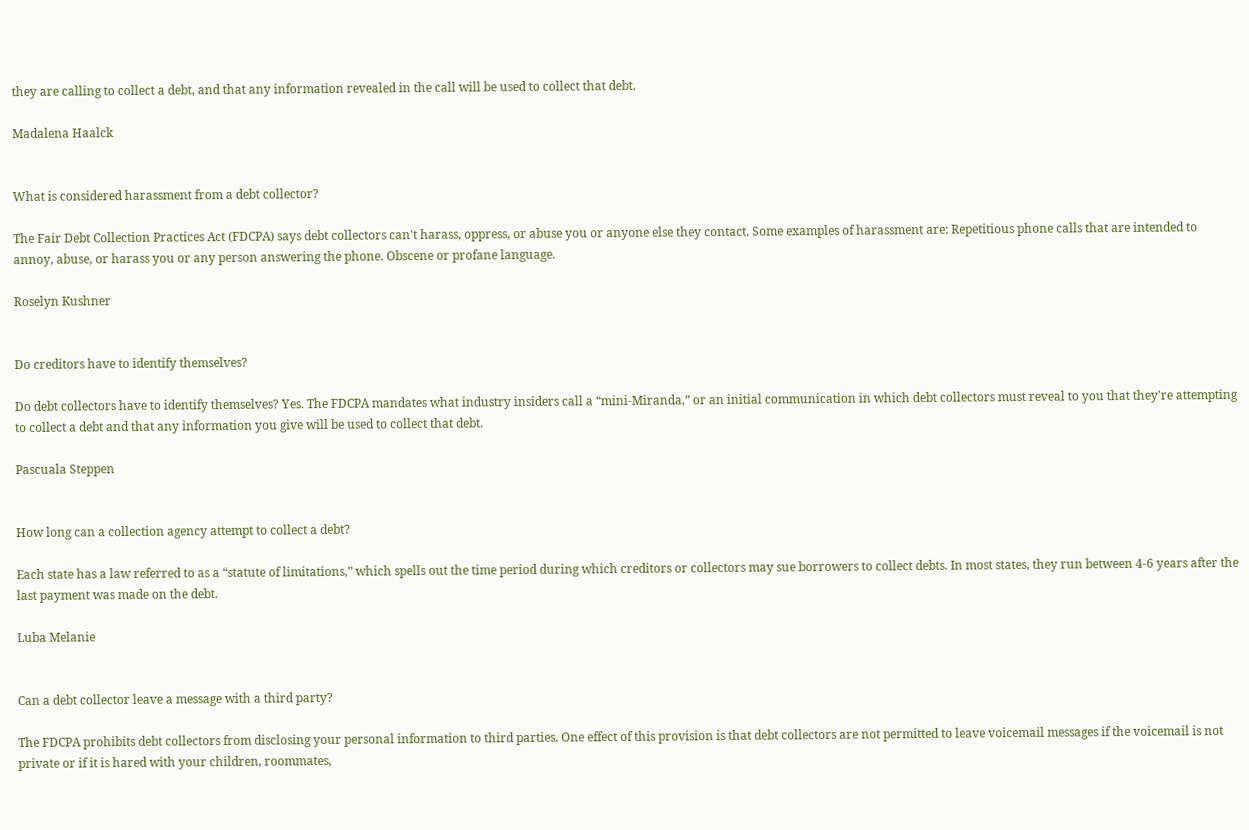they are calling to collect a debt, and that any information revealed in the call will be used to collect that debt.

Madalena Haalck


What is considered harassment from a debt collector?

The Fair Debt Collection Practices Act (FDCPA) says debt collectors can't harass, oppress, or abuse you or anyone else they contact. Some examples of harassment are: Repetitious phone calls that are intended to annoy, abuse, or harass you or any person answering the phone. Obscene or profane language.

Roselyn Kushner


Do creditors have to identify themselves?

Do debt collectors have to identify themselves? Yes. The FDCPA mandates what industry insiders call a “mini-Miranda,” or an initial communication in which debt collectors must reveal to you that they're attempting to collect a debt and that any information you give will be used to collect that debt.

Pascuala Steppen


How long can a collection agency attempt to collect a debt?

Each state has a law referred to as a “statute of limitations,” which spells out the time period during which creditors or collectors may sue borrowers to collect debts. In most states, they run between 4-6 years after the last payment was made on the debt.

Luba Melanie


Can a debt collector leave a message with a third party?

The FDCPA prohibits debt collectors from disclosing your personal information to third parties. One effect of this provision is that debt collectors are not permitted to leave voicemail messages if the voicemail is not private or if it is hared with your children, roommates,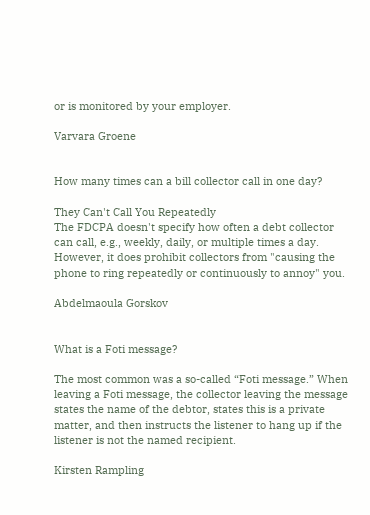or is monitored by your employer.

Varvara Groene


How many times can a bill collector call in one day?

They Can't Call You Repeatedly
The FDCPA doesn't specify how often a debt collector can call, e.g., weekly, daily, or multiple times a day. However, it does prohibit collectors from "causing the phone to ring repeatedly or continuously to annoy" you.

Abdelmaoula Gorskov


What is a Foti message?

The most common was a so-called “Foti message.” When leaving a Foti message, the collector leaving the message states the name of the debtor, states this is a private matter, and then instructs the listener to hang up if the listener is not the named recipient.

Kirsten Rampling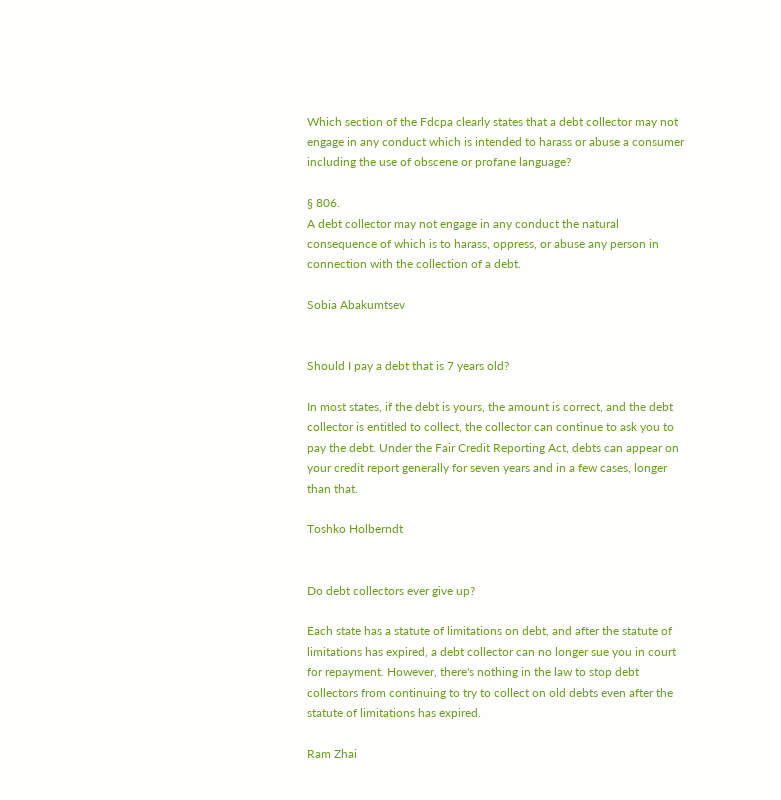Which section of the Fdcpa clearly states that a debt collector may not engage in any conduct which is intended to harass or abuse a consumer including the use of obscene or profane language?

§ 806.
A debt collector may not engage in any conduct the natural consequence of which is to harass, oppress, or abuse any person in connection with the collection of a debt.

Sobia Abakumtsev


Should I pay a debt that is 7 years old?

In most states, if the debt is yours, the amount is correct, and the debt collector is entitled to collect, the collector can continue to ask you to pay the debt. Under the Fair Credit Reporting Act, debts can appear on your credit report generally for seven years and in a few cases, longer than that.

Toshko Holberndt


Do debt collectors ever give up?

Each state has a statute of limitations on debt, and after the statute of limitations has expired, a debt collector can no longer sue you in court for repayment. However, there's nothing in the law to stop debt collectors from continuing to try to collect on old debts even after the statute of limitations has expired.

Ram Zhai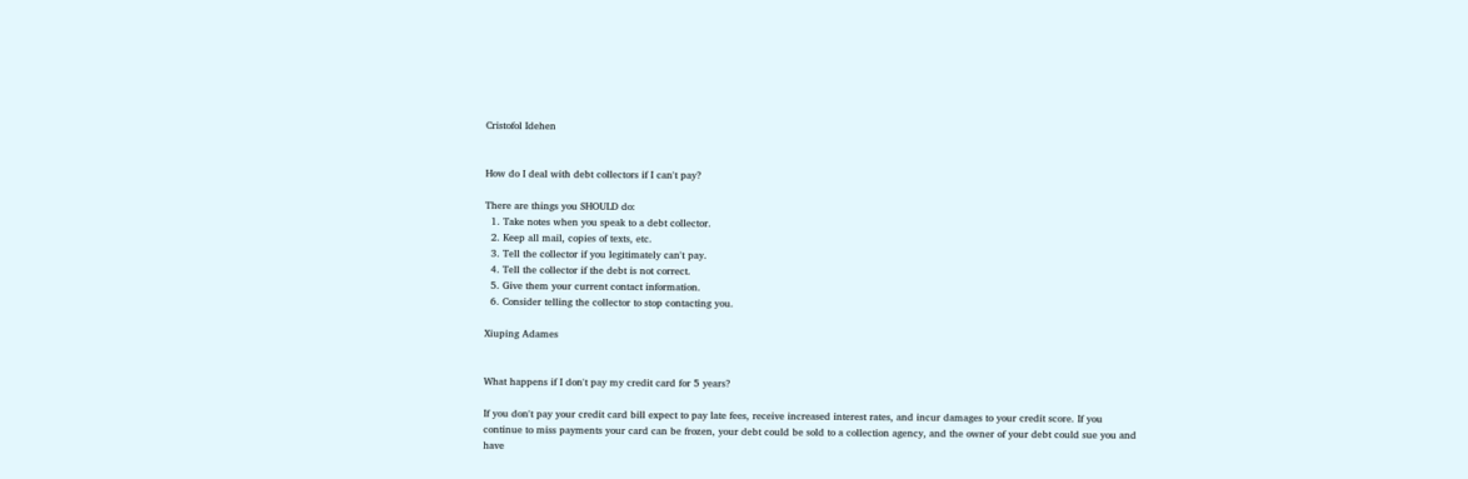Cristofol Idehen


How do I deal with debt collectors if I can't pay?

There are things you SHOULD do:
  1. Take notes when you speak to a debt collector.
  2. Keep all mail, copies of texts, etc.
  3. Tell the collector if you legitimately can't pay.
  4. Tell the collector if the debt is not correct.
  5. Give them your current contact information.
  6. Consider telling the collector to stop contacting you.

Xiuping Adames


What happens if I don't pay my credit card for 5 years?

If you don't pay your credit card bill expect to pay late fees, receive increased interest rates, and incur damages to your credit score. If you continue to miss payments your card can be frozen, your debt could be sold to a collection agency, and the owner of your debt could sue you and have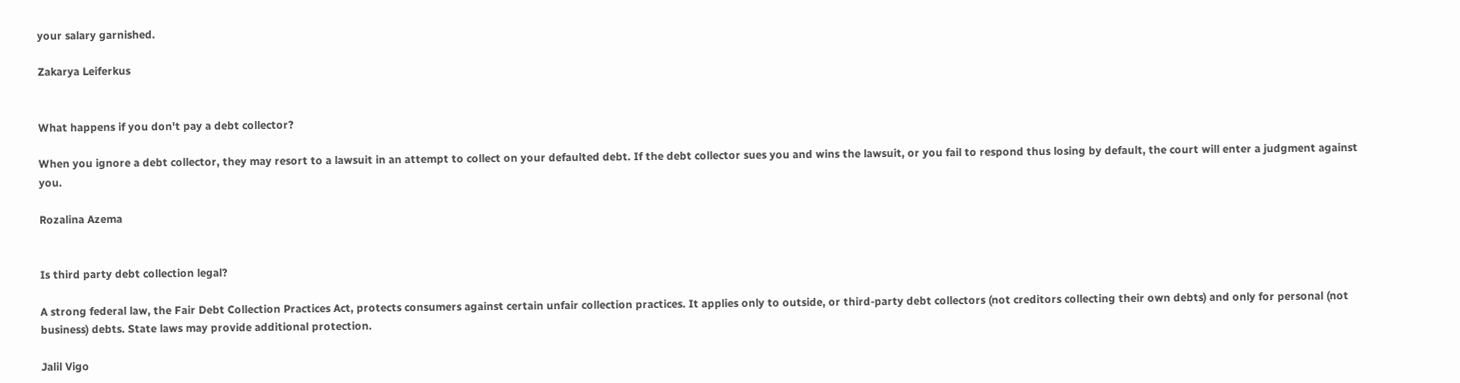your salary garnished.

Zakarya Leiferkus


What happens if you don't pay a debt collector?

When you ignore a debt collector, they may resort to a lawsuit in an attempt to collect on your defaulted debt. If the debt collector sues you and wins the lawsuit, or you fail to respond thus losing by default, the court will enter a judgment against you.

Rozalina Azema


Is third party debt collection legal?

A strong federal law, the Fair Debt Collection Practices Act, protects consumers against certain unfair collection practices. It applies only to outside, or third-party debt collectors (not creditors collecting their own debts) and only for personal (not business) debts. State laws may provide additional protection.

Jalil Vigo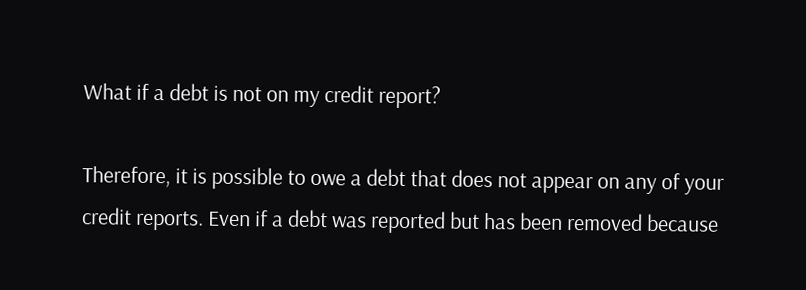What if a debt is not on my credit report?

Therefore, it is possible to owe a debt that does not appear on any of your credit reports. Even if a debt was reported but has been removed because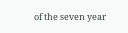of the seven year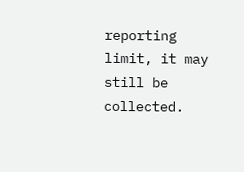reporting limit, it may still be collected.